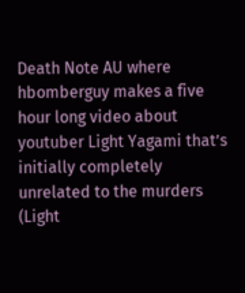Death Note AU where hbomberguy makes a five hour long video about youtuber Light Yagami that’s initially completely unrelated to the murders (Light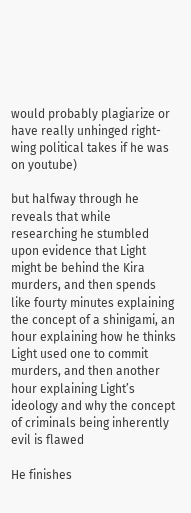would probably plagiarize or have really unhinged right-wing political takes if he was on youtube)

but halfway through he reveals that while researching he stumbled upon evidence that Light might be behind the Kira murders, and then spends like fourty minutes explaining the concept of a shinigami, an hour explaining how he thinks Light used one to commit murders, and then another hour explaining Light’s ideology and why the concept of criminals being inherently evil is flawed

He finishes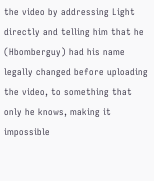the video by addressing Light directly and telling him that he (Hbomberguy) had his name legally changed before uploading the video, to something that only he knows, making it impossible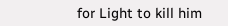for Light to kill him